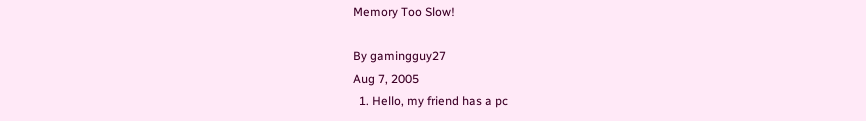Memory Too Slow!

By gamingguy27
Aug 7, 2005
  1. Hello, my friend has a pc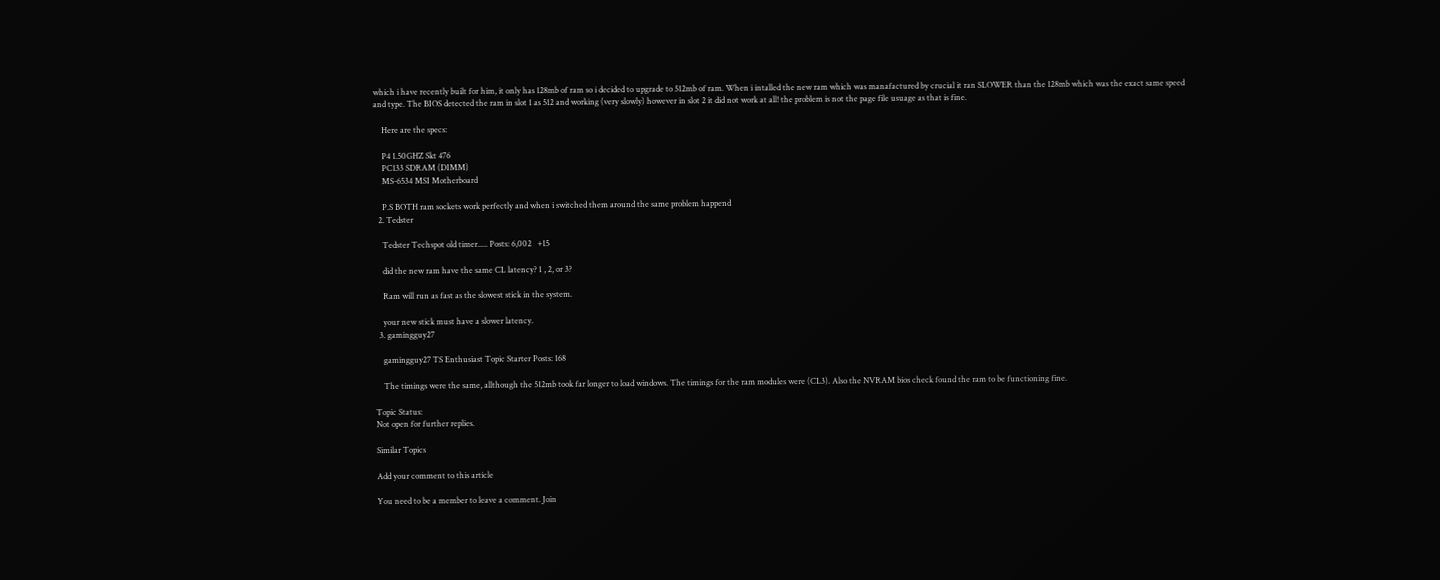which i have recently built for him, it only has 128mb of ram so i decided to upgrade to 512mb of ram. When i intalled the new ram which was manafactured by crucial it ran SLOWER than the 128mb which was the exact same speed and type. The BIOS detected the ram in slot 1 as 512 and working (very slowly) however in slot 2 it did not work at all! the problem is not the page file usuage as that is fine.

    Here are the specs:

    P4 1.50GHZ Skt 476
    PC133 SDRAM (DIMM)
    MS-6534 MSI Motherboard

    P.S BOTH ram sockets work perfectly and when i switched them around the same problem happend
  2. Tedster

    Tedster Techspot old timer..... Posts: 6,002   +15

    did the new ram have the same CL latency? 1 , 2, or 3?

    Ram will run as fast as the slowest stick in the system.

    your new stick must have a slower latency.
  3. gamingguy27

    gamingguy27 TS Enthusiast Topic Starter Posts: 168

    The timings were the same, allthough the 512mb took far longer to load windows. The timings for the ram modules were (CL3). Also the NVRAM bios check found the ram to be functioning fine.

Topic Status:
Not open for further replies.

Similar Topics

Add your comment to this article

You need to be a member to leave a comment. Join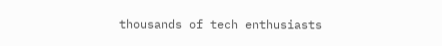thousands of tech enthusiasts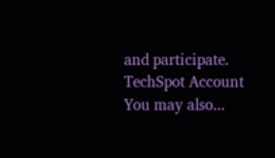and participate.
TechSpot Account You may also...